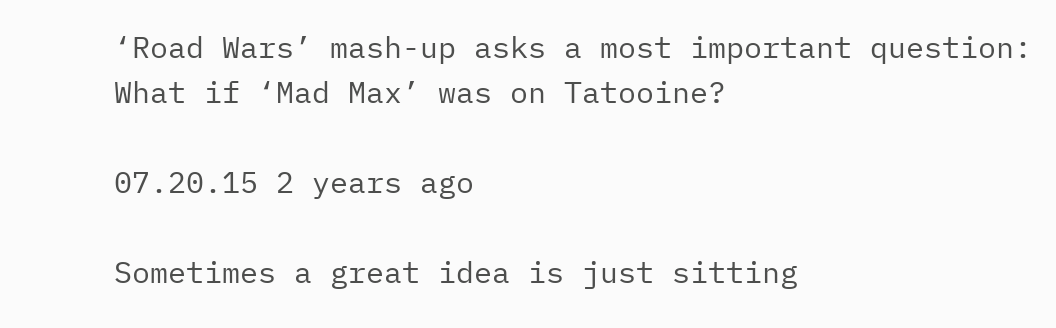‘Road Wars’ mash-up asks a most important question: What if ‘Mad Max’ was on Tatooine?

07.20.15 2 years ago

Sometimes a great idea is just sitting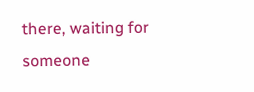there, waiting for someone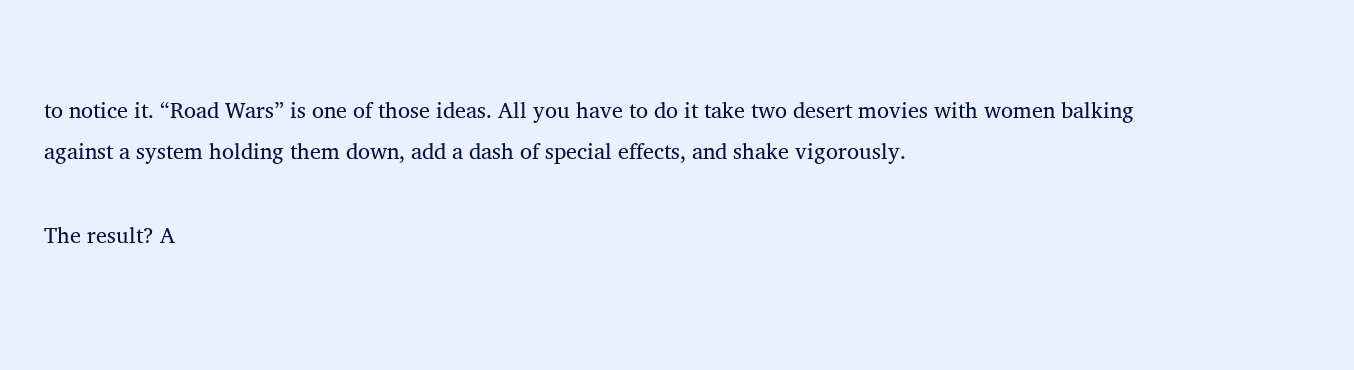to notice it. “Road Wars” is one of those ideas. All you have to do it take two desert movies with women balking against a system holding them down, add a dash of special effects, and shake vigorously.

The result? A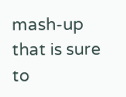mash-up that is sure to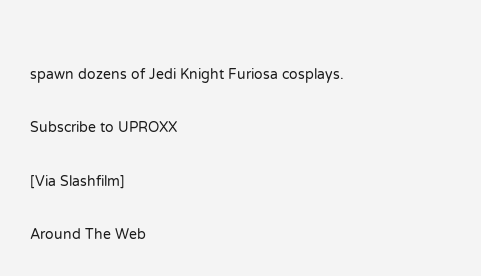spawn dozens of Jedi Knight Furiosa cosplays.

Subscribe to UPROXX

[Via Slashfilm]

Around The Web